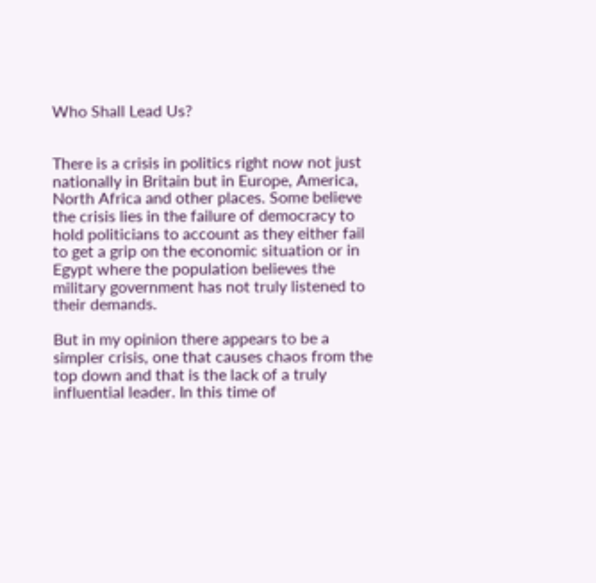Who Shall Lead Us?


There is a crisis in politics right now not just nationally in Britain but in Europe, America, North Africa and other places. Some believe the crisis lies in the failure of democracy to hold politicians to account as they either fail to get a grip on the economic situation or in Egypt where the population believes the military government has not truly listened to their demands.

But in my opinion there appears to be a simpler crisis, one that causes chaos from the top down and that is the lack of a truly influential leader. In this time of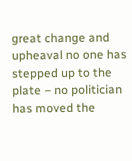great change and upheaval no one has stepped up to the plate – no politician has moved the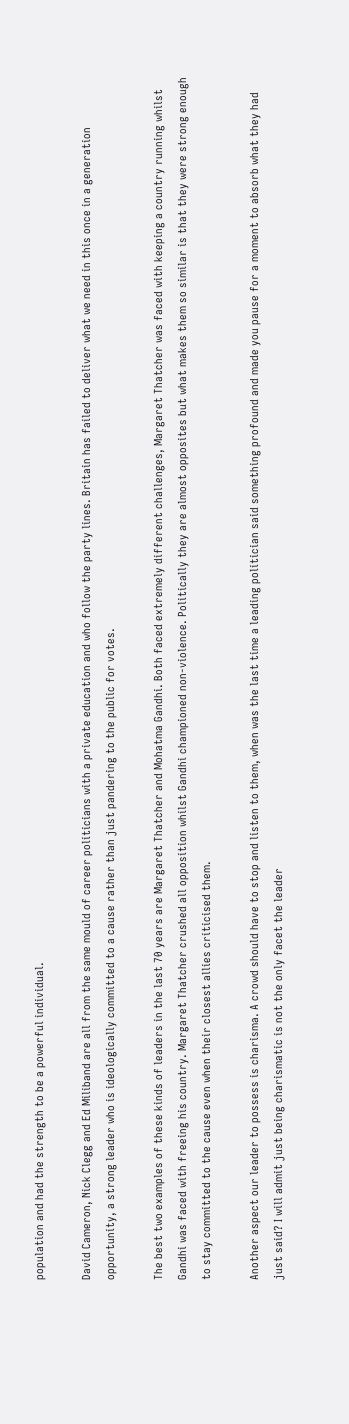population and had the strength to be a powerful individual.

David Cameron, Nick Clegg and Ed Miliband are all from the same mould of career politicians with a private education and who follow the party lines. Britain has failed to deliver what we need in this once in a generation opportunity, a strong leader who is ideologically committed to a cause rather than just pandering to the public for votes.

The best two examples of these kinds of leaders in the last 70 years are Margaret Thatcher and Mohatma Gandhi. Both faced extremely different challenges, Margaret Thatcher was faced with keeping a country running whilst Gandhi was faced with freeing his country. Margaret Thatcher crushed all opposition whilst Gandhi championed non-violence. Politically they are almost opposites but what makes them so similar is that they were strong enough to stay committed to the cause even when their closest allies criticised them.

Another aspect our leader to possess is charisma. A crowd should have to stop and listen to them, when was the last time a leading politician said something profound and made you pause for a moment to absorb what they had just said? I will admit just being charismatic is not the only facet the leader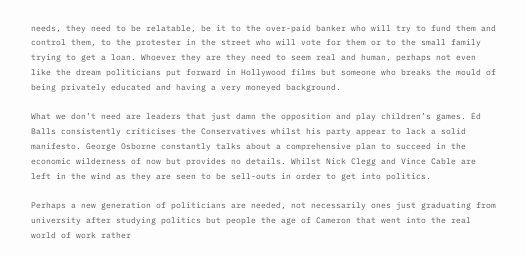needs, they need to be relatable, be it to the over-paid banker who will try to fund them and control them, to the protester in the street who will vote for them or to the small family trying to get a loan. Whoever they are they need to seem real and human, perhaps not even like the dream politicians put forward in Hollywood films but someone who breaks the mould of being privately educated and having a very moneyed background.

What we don’t need are leaders that just damn the opposition and play children’s games. Ed Balls consistently criticises the Conservatives whilst his party appear to lack a solid manifesto. George Osborne constantly talks about a comprehensive plan to succeed in the economic wilderness of now but provides no details. Whilst Nick Clegg and Vince Cable are left in the wind as they are seen to be sell-outs in order to get into politics.

Perhaps a new generation of politicians are needed, not necessarily ones just graduating from university after studying politics but people the age of Cameron that went into the real world of work rather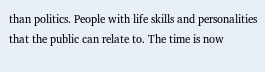than politics. People with life skills and personalities that the public can relate to. The time is now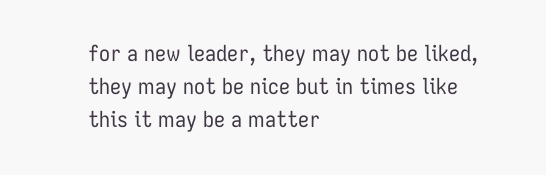for a new leader, they may not be liked, they may not be nice but in times like this it may be a matter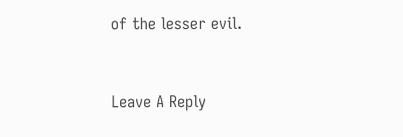of the lesser evil.


Leave A Reply